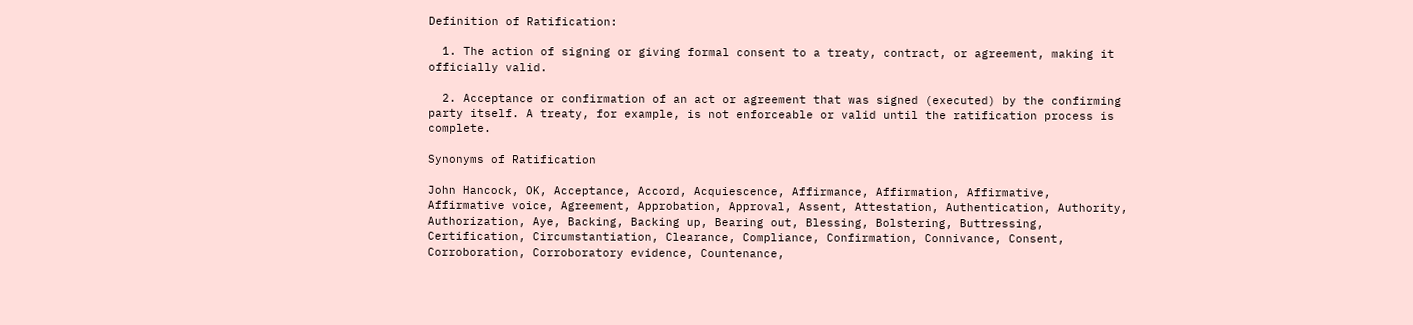Definition of Ratification:

  1. The action of signing or giving formal consent to a treaty, contract, or agreement, making it officially valid.

  2. Acceptance or confirmation of an act or agreement that was signed (executed) by the confirming party itself. A treaty, for example, is not enforceable or valid until the ratification process is complete.

Synonyms of Ratification

John Hancock, OK, Acceptance, Accord, Acquiescence, Affirmance, Affirmation, Affirmative, Affirmative voice, Agreement, Approbation, Approval, Assent, Attestation, Authentication, Authority, Authorization, Aye, Backing, Backing up, Bearing out, Blessing, Bolstering, Buttressing, Certification, Circumstantiation, Clearance, Compliance, Confirmation, Connivance, Consent, Corroboration, Corroboratory evidence, Countenance,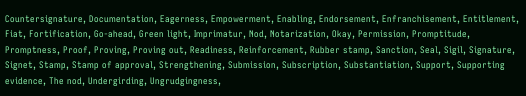Countersignature, Documentation, Eagerness, Empowerment, Enabling, Endorsement, Enfranchisement, Entitlement, Fiat, Fortification, Go-ahead, Green light, Imprimatur, Nod, Notarization, Okay, Permission, Promptitude, Promptness, Proof, Proving, Proving out, Readiness, Reinforcement, Rubber stamp, Sanction, Seal, Sigil, Signature, Signet, Stamp, Stamp of approval, Strengthening, Submission, Subscription, Substantiation, Support, Supporting evidence, The nod, Undergirding, Ungrudgingness,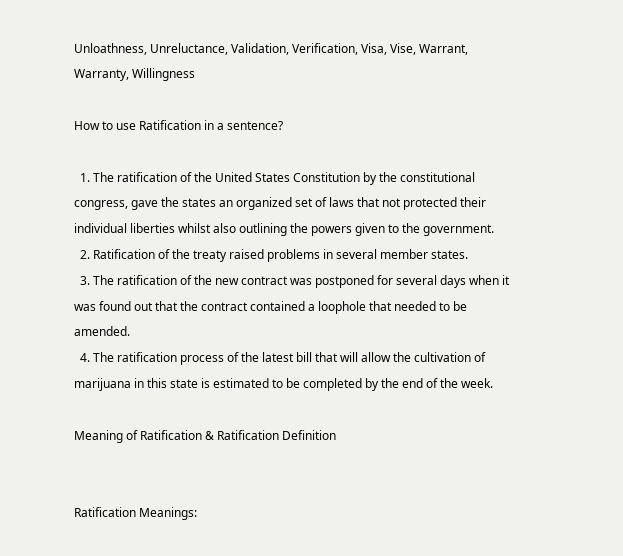Unloathness, Unreluctance, Validation, Verification, Visa, Vise, Warrant, Warranty, Willingness

How to use Ratification in a sentence?

  1. The ratification of the United States Constitution by the constitutional congress, gave the states an organized set of laws that not protected their individual liberties whilst also outlining the powers given to the government.
  2. Ratification of the treaty raised problems in several member states.
  3. The ratification of the new contract was postponed for several days when it was found out that the contract contained a loophole that needed to be amended.
  4. The ratification process of the latest bill that will allow the cultivation of marijuana in this state is estimated to be completed by the end of the week.

Meaning of Ratification & Ratification Definition


Ratification Meanings: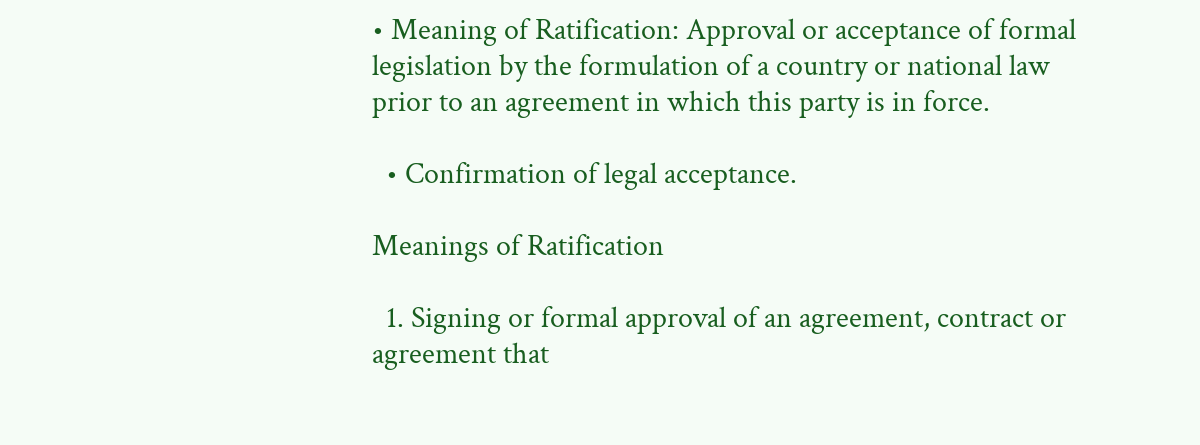• Meaning of Ratification: Approval or acceptance of formal legislation by the formulation of a country or national law prior to an agreement in which this party is in force.

  • Confirmation of legal acceptance.

Meanings of Ratification

  1. Signing or formal approval of an agreement, contract or agreement that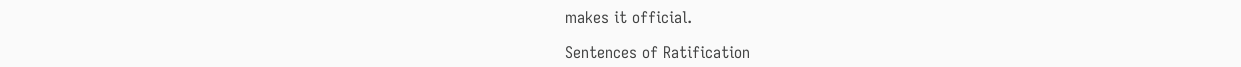makes it official.

Sentences of Ratification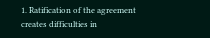1. Ratification of the agreement creates difficulties in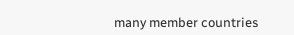many member countries